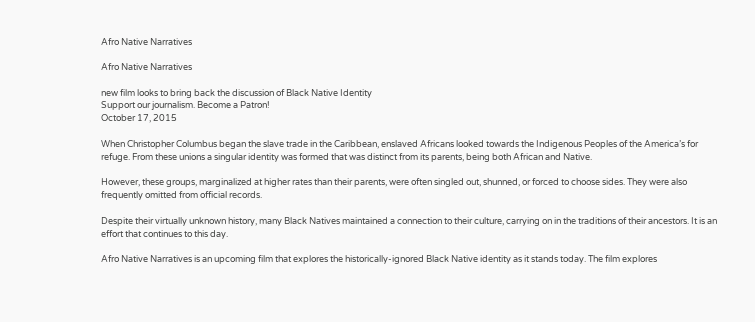Afro Native Narratives

Afro Native Narratives

new film looks to bring back the discussion of Black Native Identity
Support our journalism. Become a Patron!
October 17, 2015

When Christopher Columbus began the slave trade in the Caribbean, enslaved Africans looked towards the Indigenous Peoples of the America’s for refuge. From these unions a singular identity was formed that was distinct from its parents, being both African and Native.

However, these groups, marginalized at higher rates than their parents, were often singled out, shunned, or forced to choose sides. They were also frequently omitted from official records.

Despite their virtually unknown history, many Black Natives maintained a connection to their culture, carrying on in the traditions of their ancestors. It is an effort that continues to this day.

Afro Native Narratives is an upcoming film that explores the historically-ignored Black Native identity as it stands today. The film explores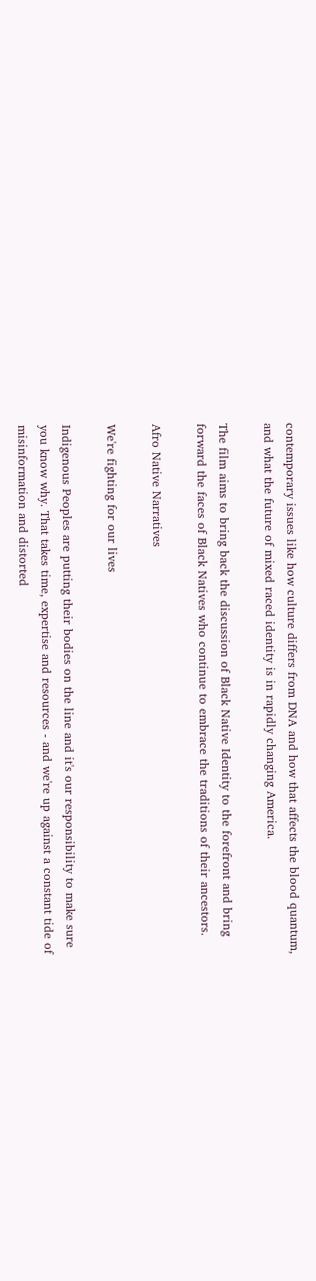contemporary issues like how culture differs from DNA and how that affects the blood quantum, and what the future of mixed raced identity is in rapidly changing America.

The film aims to bring back the discussion of Black Native Identity to the forefront and bring forward the faces of Black Natives who continue to embrace the traditions of their ancestors.

Afro Native Narratives

We're fighting for our lives

Indigenous Peoples are putting their bodies on the line and it's our responsibility to make sure you know why. That takes time, expertise and resources - and we're up against a constant tide of misinformation and distorted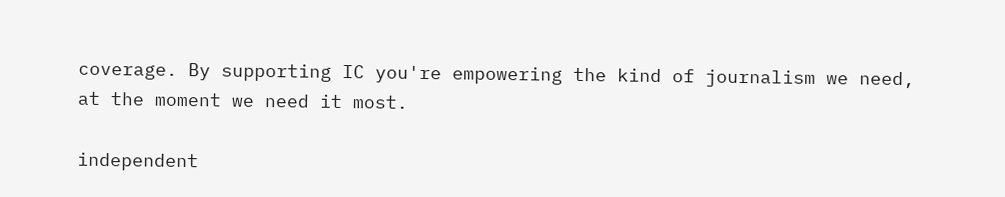coverage. By supporting IC you're empowering the kind of journalism we need, at the moment we need it most.

independent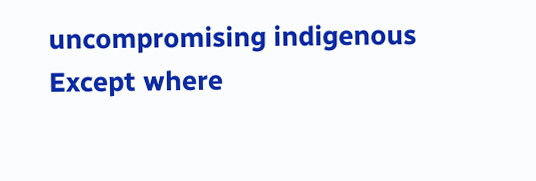uncompromising indigenous
Except where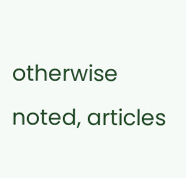otherwise noted, articles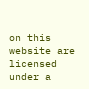on this website are licensed under a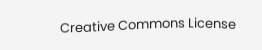Creative Commons License